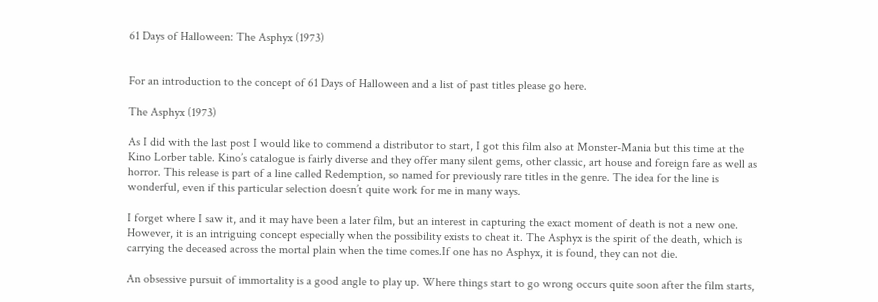61 Days of Halloween: The Asphyx (1973)


For an introduction to the concept of 61 Days of Halloween and a list of past titles please go here.

The Asphyx (1973)

As I did with the last post I would like to commend a distributor to start, I got this film also at Monster-Mania but this time at the Kino Lorber table. Kino’s catalogue is fairly diverse and they offer many silent gems, other classic, art house and foreign fare as well as horror. This release is part of a line called Redemption, so named for previously rare titles in the genre. The idea for the line is wonderful, even if this particular selection doesn’t quite work for me in many ways.

I forget where I saw it, and it may have been a later film, but an interest in capturing the exact moment of death is not a new one. However, it is an intriguing concept especially when the possibility exists to cheat it. The Asphyx is the spirit of the death, which is carrying the deceased across the mortal plain when the time comes.If one has no Asphyx, it is found, they can not die.

An obsessive pursuit of immortality is a good angle to play up. Where things start to go wrong occurs quite soon after the film starts,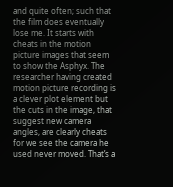and quite often; such that the film does eventually lose me. It starts with cheats in the motion picture images that seem to show the Asphyx. The researcher having created motion picture recording is a clever plot element but the cuts in the image, that suggest new camera angles, are clearly cheats for we see the camera he used never moved. That’s a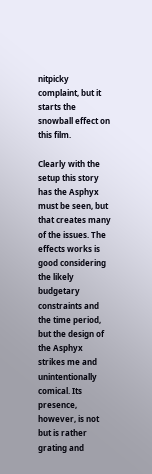nitpicky complaint, but it starts the snowball effect on this film.

Clearly with the setup this story has the Asphyx must be seen, but that creates many of the issues. The effects works is good considering the likely budgetary constraints and the time period, but the design of the Asphyx strikes me and unintentionally comical. Its presence, however, is not but is rather grating and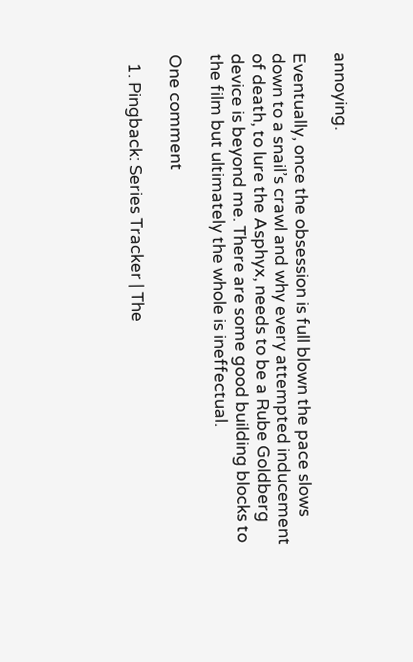annoying.

Eventually, once the obsession is full blown the pace slows down to a snail’s crawl and why every attempted inducement of death, to lure the Asphyx, needs to be a Rube Goldberg device is beyond me. There are some good building blocks to the film but ultimately the whole is ineffectual.

One comment

  1. Pingback: Series Tracker | The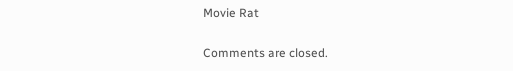Movie Rat

Comments are closed.